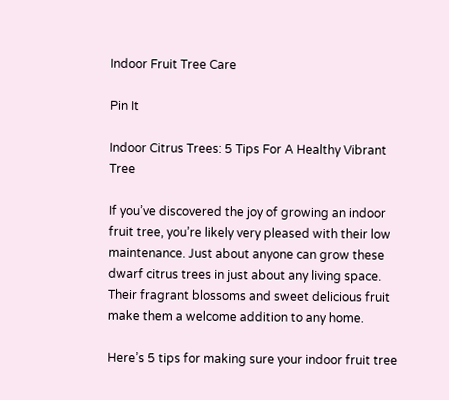Indoor Fruit Tree Care

Pin It

Indoor Citrus Trees: 5 Tips For A Healthy Vibrant Tree

If you’ve discovered the joy of growing an indoor fruit tree, you’re likely very pleased with their low maintenance. Just about anyone can grow these dwarf citrus trees in just about any living space. Their fragrant blossoms and sweet delicious fruit make them a welcome addition to any home.

Here’s 5 tips for making sure your indoor fruit tree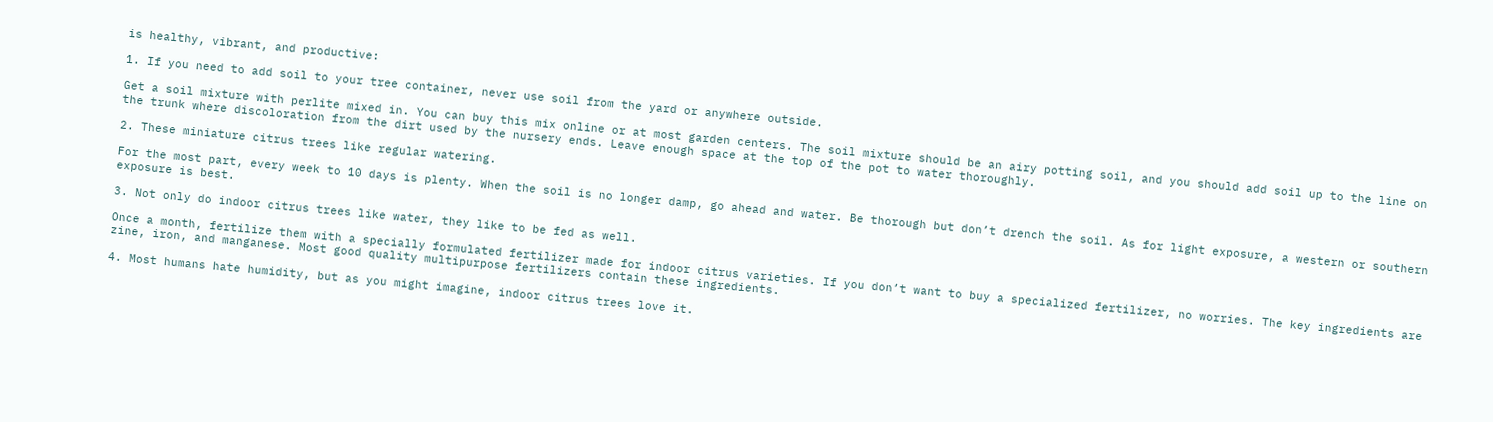is healthy, vibrant, and productive:

1. If you need to add soil to your tree container, never use soil from the yard or anywhere outside.

Get a soil mixture with perlite mixed in. You can buy this mix online or at most garden centers. The soil mixture should be an airy potting soil, and you should add soil up to the line on the trunk where discoloration from the dirt used by the nursery ends. Leave enough space at the top of the pot to water thoroughly.

2. These miniature citrus trees like regular watering.

For the most part, every week to 10 days is plenty. When the soil is no longer damp, go ahead and water. Be thorough but don’t drench the soil. As for light exposure, a western or southern exposure is best.

3. Not only do indoor citrus trees like water, they like to be fed as well.

Once a month, fertilize them with a specially formulated fertilizer made for indoor citrus varieties. If you don’t want to buy a specialized fertilizer, no worries. The key ingredients are zine, iron, and manganese. Most good quality multipurpose fertilizers contain these ingredients.

4. Most humans hate humidity, but as you might imagine, indoor citrus trees love it.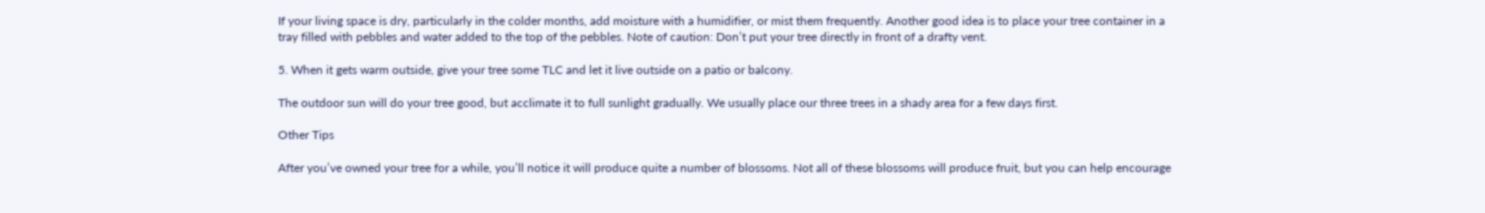If your living space is dry, particularly in the colder months, add moisture with a humidifier, or mist them frequently. Another good idea is to place your tree container in a tray filled with pebbles and water added to the top of the pebbles. Note of caution: Don’t put your tree directly in front of a drafty vent.

5. When it gets warm outside, give your tree some TLC and let it live outside on a patio or balcony.

The outdoor sun will do your tree good, but acclimate it to full sunlight gradually. We usually place our three trees in a shady area for a few days first.

Other Tips

After you’ve owned your tree for a while, you’ll notice it will produce quite a number of blossoms. Not all of these blossoms will produce fruit, but you can help encourage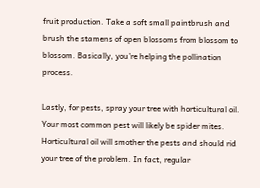fruit production. Take a soft small paintbrush and brush the stamens of open blossoms from blossom to blossom. Basically, you’re helping the pollination process.

Lastly, for pests, spray your tree with horticultural oil. Your most common pest will likely be spider mites. Horticultural oil will smother the pests and should rid your tree of the problem. In fact, regular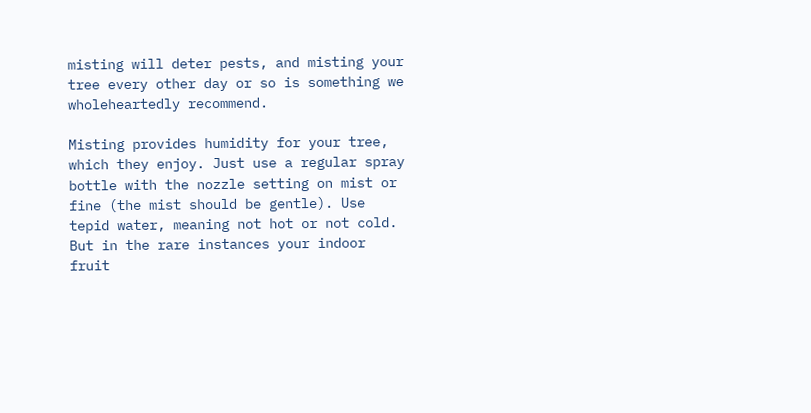misting will deter pests, and misting your tree every other day or so is something we wholeheartedly recommend.

Misting provides humidity for your tree, which they enjoy. Just use a regular spray bottle with the nozzle setting on mist or fine (the mist should be gentle). Use tepid water, meaning not hot or not cold. But in the rare instances your indoor fruit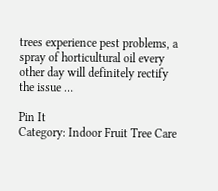trees experience pest problems, a spray of horticultural oil every other day will definitely rectify the issue …

Pin It
Category: Indoor Fruit Tree Care